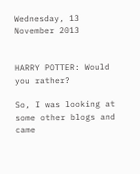Wednesday, 13 November 2013


HARRY POTTER: Would you rather?

So, I was looking at some other blogs and came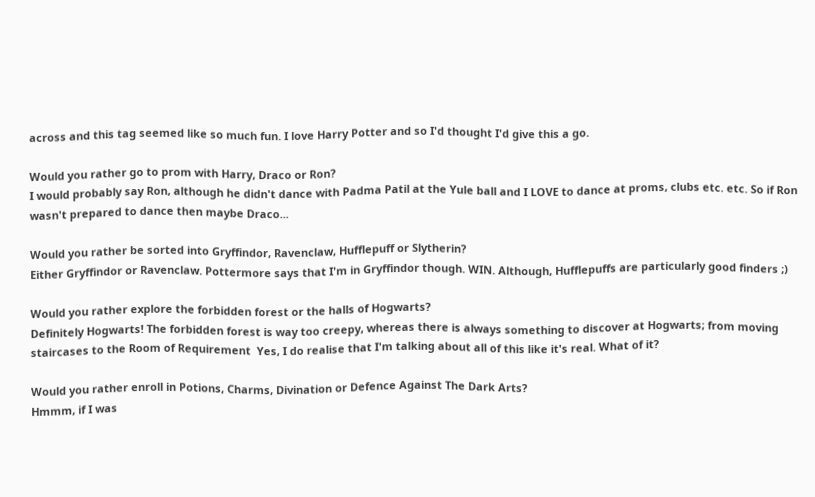across and this tag seemed like so much fun. I love Harry Potter and so I'd thought I'd give this a go.

Would you rather go to prom with Harry, Draco or Ron?
I would probably say Ron, although he didn't dance with Padma Patil at the Yule ball and I LOVE to dance at proms, clubs etc. etc. So if Ron wasn't prepared to dance then maybe Draco...

Would you rather be sorted into Gryffindor, Ravenclaw, Hufflepuff or Slytherin?
Either Gryffindor or Ravenclaw. Pottermore says that I'm in Gryffindor though. WIN. Although, Hufflepuffs are particularly good finders ;)

Would you rather explore the forbidden forest or the halls of Hogwarts?
Definitely Hogwarts! The forbidden forest is way too creepy, whereas there is always something to discover at Hogwarts; from moving staircases to the Room of Requirement  Yes, I do realise that I'm talking about all of this like it's real. What of it?

Would you rather enroll in Potions, Charms, Divination or Defence Against The Dark Arts?
Hmmm, if I was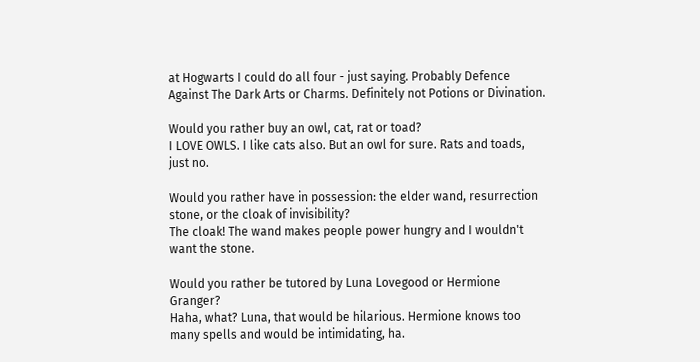at Hogwarts I could do all four - just saying. Probably Defence Against The Dark Arts or Charms. Definitely not Potions or Divination.

Would you rather buy an owl, cat, rat or toad?
I LOVE OWLS. I like cats also. But an owl for sure. Rats and toads, just no.

Would you rather have in possession: the elder wand, resurrection stone, or the cloak of invisibility?
The cloak! The wand makes people power hungry and I wouldn't want the stone.

Would you rather be tutored by Luna Lovegood or Hermione Granger?
Haha, what? Luna, that would be hilarious. Hermione knows too many spells and would be intimidating, ha.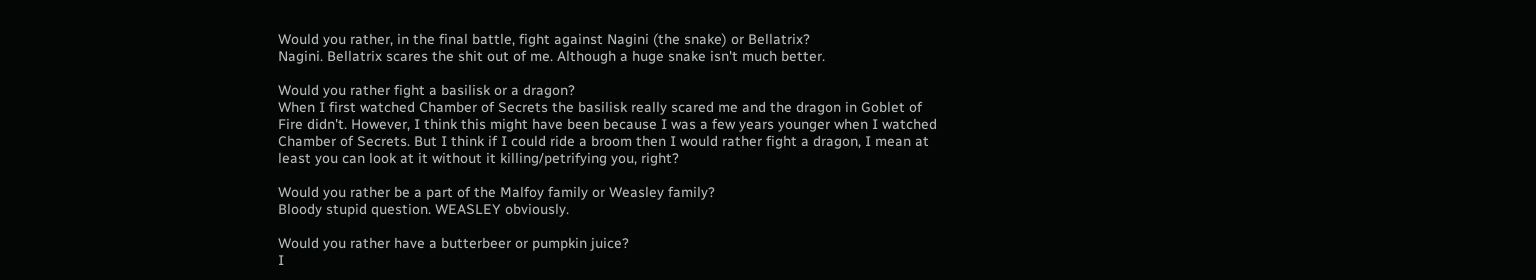Would you rather, in the final battle, fight against Nagini (the snake) or Bellatrix?
Nagini. Bellatrix scares the shit out of me. Although a huge snake isn't much better.

Would you rather fight a basilisk or a dragon?
When I first watched Chamber of Secrets the basilisk really scared me and the dragon in Goblet of Fire didn't. However, I think this might have been because I was a few years younger when I watched Chamber of Secrets. But I think if I could ride a broom then I would rather fight a dragon, I mean at least you can look at it without it killing/petrifying you, right?

Would you rather be a part of the Malfoy family or Weasley family?
Bloody stupid question. WEASLEY obviously.

Would you rather have a butterbeer or pumpkin juice?
I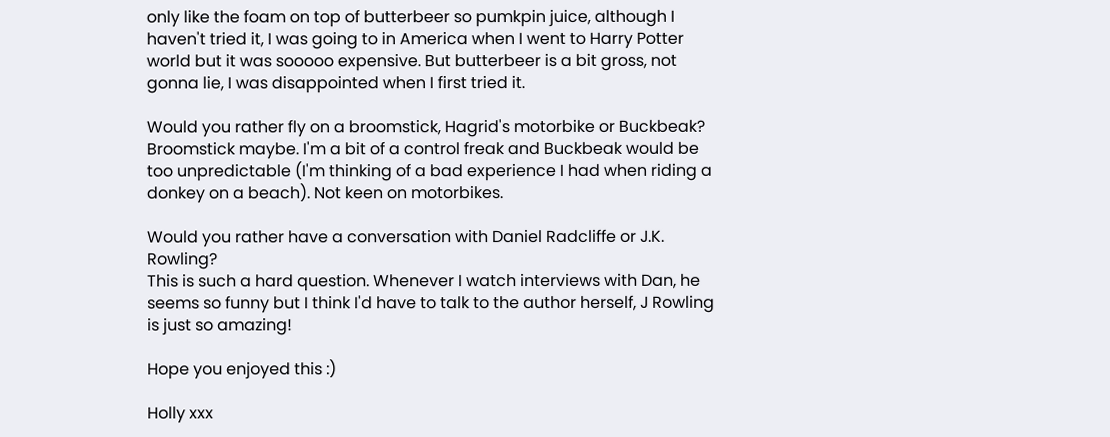only like the foam on top of butterbeer so pumkpin juice, although I haven't tried it, I was going to in America when I went to Harry Potter world but it was sooooo expensive. But butterbeer is a bit gross, not gonna lie, I was disappointed when I first tried it.

Would you rather fly on a broomstick, Hagrid's motorbike or Buckbeak?
Broomstick maybe. I'm a bit of a control freak and Buckbeak would be too unpredictable (I'm thinking of a bad experience I had when riding a donkey on a beach). Not keen on motorbikes.

Would you rather have a conversation with Daniel Radcliffe or J.K. Rowling?
This is such a hard question. Whenever I watch interviews with Dan, he seems so funny but I think I'd have to talk to the author herself, J Rowling is just so amazing!

Hope you enjoyed this :)

Holly xxx